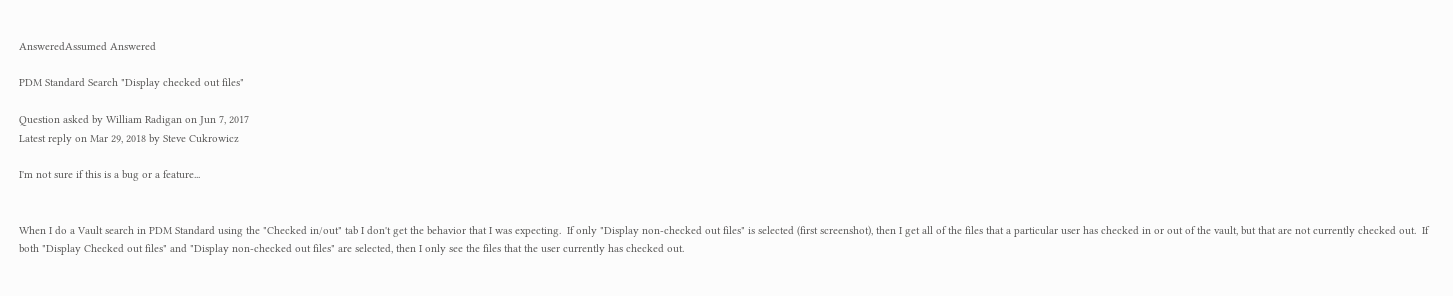AnsweredAssumed Answered

PDM Standard Search "Display checked out files"

Question asked by William Radigan on Jun 7, 2017
Latest reply on Mar 29, 2018 by Steve Cukrowicz

I'm not sure if this is a bug or a feature...


When I do a Vault search in PDM Standard using the "Checked in/out" tab I don't get the behavior that I was expecting.  If only "Display non-checked out files" is selected (first screenshot), then I get all of the files that a particular user has checked in or out of the vault, but that are not currently checked out.  If both "Display Checked out files" and "Display non-checked out files" are selected, then I only see the files that the user currently has checked out.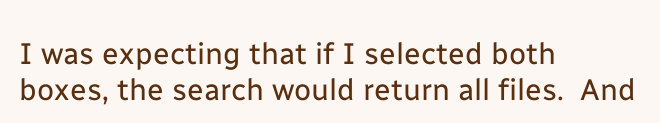I was expecting that if I selected both boxes, the search would return all files.  And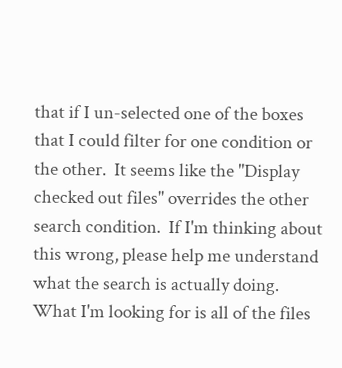that if I un-selected one of the boxes that I could filter for one condition or the other.  It seems like the "Display checked out files" overrides the other search condition.  If I'm thinking about this wrong, please help me understand what the search is actually doing.  What I'm looking for is all of the files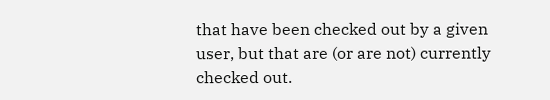that have been checked out by a given user, but that are (or are not) currently checked out.